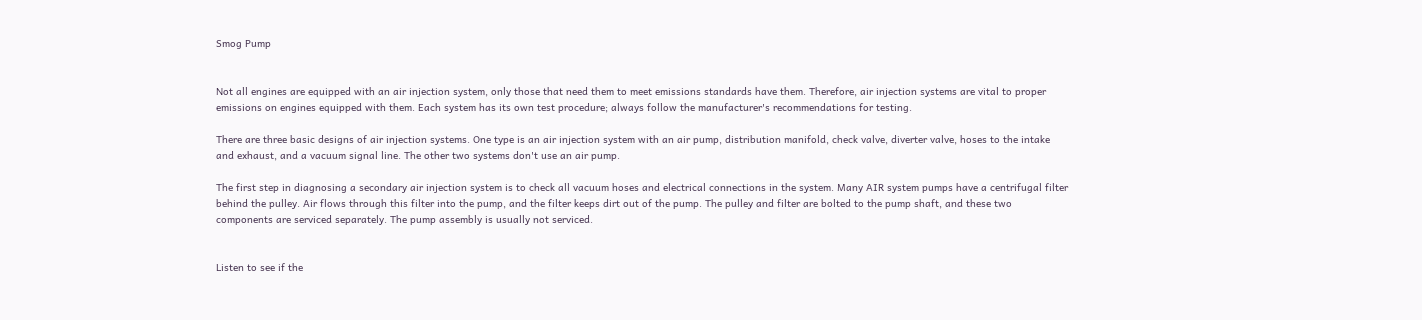Smog Pump


Not all engines are equipped with an air injection system, only those that need them to meet emissions standards have them. Therefore, air injection systems are vital to proper emissions on engines equipped with them. Each system has its own test procedure; always follow the manufacturer's recommendations for testing.

There are three basic designs of air injection systems. One type is an air injection system with an air pump, distribution manifold, check valve, diverter valve, hoses to the intake and exhaust, and a vacuum signal line. The other two systems don't use an air pump.

The first step in diagnosing a secondary air injection system is to check all vacuum hoses and electrical connections in the system. Many AIR system pumps have a centrifugal filter behind the pulley. Air flows through this filter into the pump, and the filter keeps dirt out of the pump. The pulley and filter are bolted to the pump shaft, and these two components are serviced separately. The pump assembly is usually not serviced.


Listen to see if the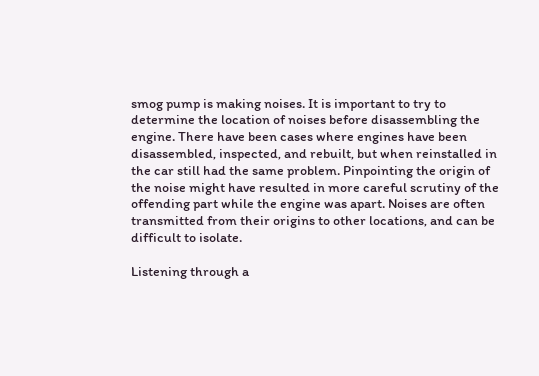smog pump is making noises. It is important to try to determine the location of noises before disassembling the engine. There have been cases where engines have been disassembled, inspected, and rebuilt, but when reinstalled in the car still had the same problem. Pinpointing the origin of the noise might have resulted in more careful scrutiny of the offending part while the engine was apart. Noises are often transmitted from their origins to other locations, and can be difficult to isolate.

Listening through a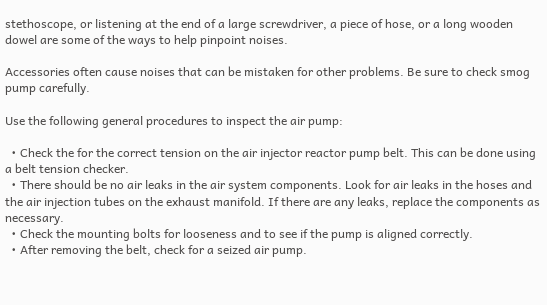stethoscope, or listening at the end of a large screwdriver, a piece of hose, or a long wooden dowel are some of the ways to help pinpoint noises.

Accessories often cause noises that can be mistaken for other problems. Be sure to check smog pump carefully.

Use the following general procedures to inspect the air pump:

  • Check the for the correct tension on the air injector reactor pump belt. This can be done using a belt tension checker.
  • There should be no air leaks in the air system components. Look for air leaks in the hoses and the air injection tubes on the exhaust manifold. If there are any leaks, replace the components as necessary.
  • Check the mounting bolts for looseness and to see if the pump is aligned correctly.
  • After removing the belt, check for a seized air pump.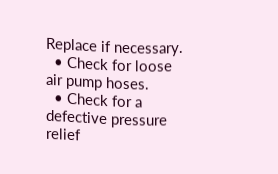Replace if necessary.
  • Check for loose air pump hoses.
  • Check for a defective pressure relief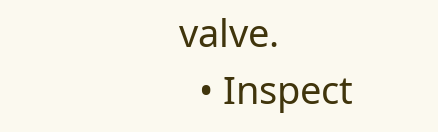valve.
  • Inspect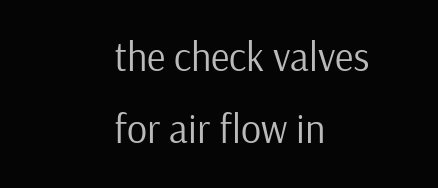the check valves for air flow in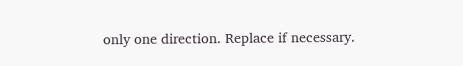only one direction. Replace if necessary.